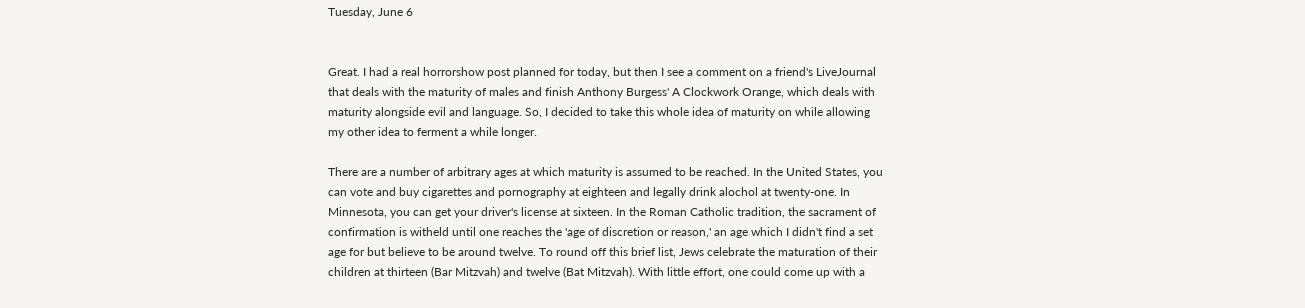Tuesday, June 6


Great. I had a real horrorshow post planned for today, but then I see a comment on a friend's LiveJournal that deals with the maturity of males and finish Anthony Burgess' A Clockwork Orange, which deals with maturity alongside evil and language. So, I decided to take this whole idea of maturity on while allowing my other idea to ferment a while longer.

There are a number of arbitrary ages at which maturity is assumed to be reached. In the United States, you can vote and buy cigarettes and pornography at eighteen and legally drink alochol at twenty-one. In Minnesota, you can get your driver's license at sixteen. In the Roman Catholic tradition, the sacrament of confirmation is witheld until one reaches the 'age of discretion or reason,' an age which I didn't find a set age for but believe to be around twelve. To round off this brief list, Jews celebrate the maturation of their children at thirteen (Bar Mitzvah) and twelve (Bat Mitzvah). With little effort, one could come up with a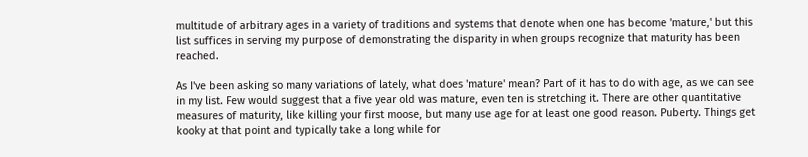multitude of arbitrary ages in a variety of traditions and systems that denote when one has become 'mature,' but this list suffices in serving my purpose of demonstrating the disparity in when groups recognize that maturity has been reached.

As I've been asking so many variations of lately, what does 'mature' mean? Part of it has to do with age, as we can see in my list. Few would suggest that a five year old was mature, even ten is stretching it. There are other quantitative measures of maturity, like killing your first moose, but many use age for at least one good reason. Puberty. Things get kooky at that point and typically take a long while for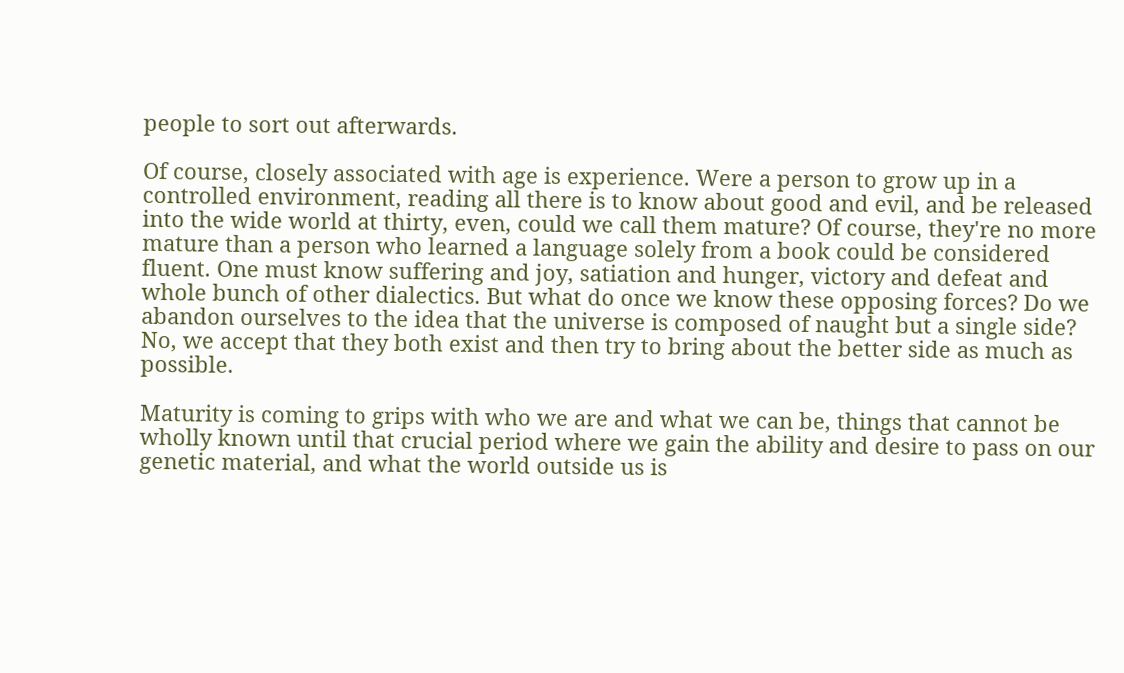people to sort out afterwards.

Of course, closely associated with age is experience. Were a person to grow up in a controlled environment, reading all there is to know about good and evil, and be released into the wide world at thirty, even, could we call them mature? Of course, they're no more mature than a person who learned a language solely from a book could be considered fluent. One must know suffering and joy, satiation and hunger, victory and defeat and whole bunch of other dialectics. But what do once we know these opposing forces? Do we abandon ourselves to the idea that the universe is composed of naught but a single side? No, we accept that they both exist and then try to bring about the better side as much as possible.

Maturity is coming to grips with who we are and what we can be, things that cannot be wholly known until that crucial period where we gain the ability and desire to pass on our genetic material, and what the world outside us is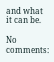and what it can be.

No comments: